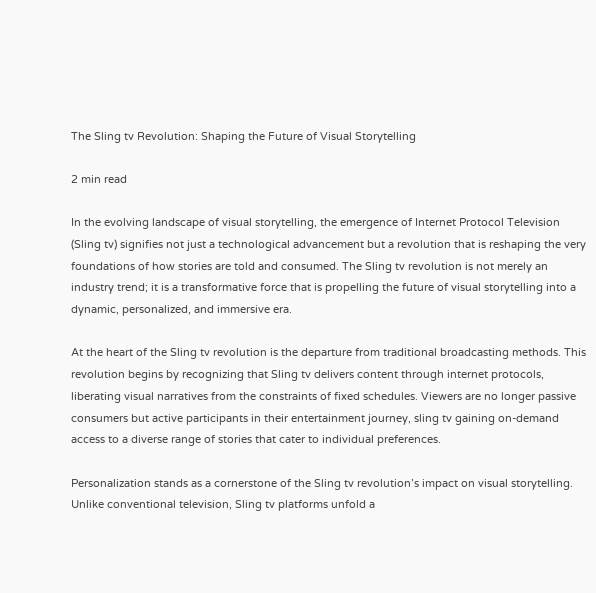The Sling tv Revolution: Shaping the Future of Visual Storytelling

2 min read

In the evolving landscape of visual storytelling, the emergence of Internet Protocol Television (Sling tv) signifies not just a technological advancement but a revolution that is reshaping the very foundations of how stories are told and consumed. The Sling tv revolution is not merely an industry trend; it is a transformative force that is propelling the future of visual storytelling into a dynamic, personalized, and immersive era.

At the heart of the Sling tv revolution is the departure from traditional broadcasting methods. This revolution begins by recognizing that Sling tv delivers content through internet protocols, liberating visual narratives from the constraints of fixed schedules. Viewers are no longer passive consumers but active participants in their entertainment journey, sling tv gaining on-demand access to a diverse range of stories that cater to individual preferences.

Personalization stands as a cornerstone of the Sling tv revolution’s impact on visual storytelling. Unlike conventional television, Sling tv platforms unfold a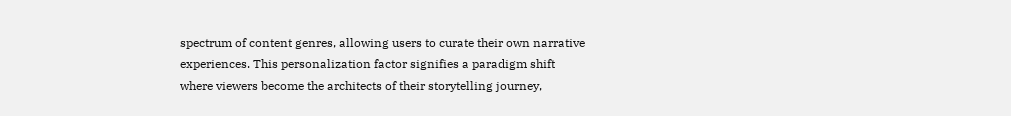spectrum of content genres, allowing users to curate their own narrative experiences. This personalization factor signifies a paradigm shift where viewers become the architects of their storytelling journey,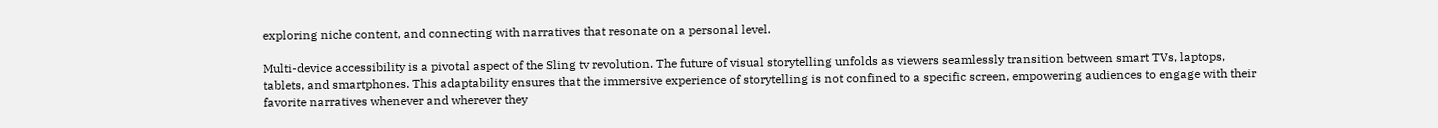exploring niche content, and connecting with narratives that resonate on a personal level.

Multi-device accessibility is a pivotal aspect of the Sling tv revolution. The future of visual storytelling unfolds as viewers seamlessly transition between smart TVs, laptops, tablets, and smartphones. This adaptability ensures that the immersive experience of storytelling is not confined to a specific screen, empowering audiences to engage with their favorite narratives whenever and wherever they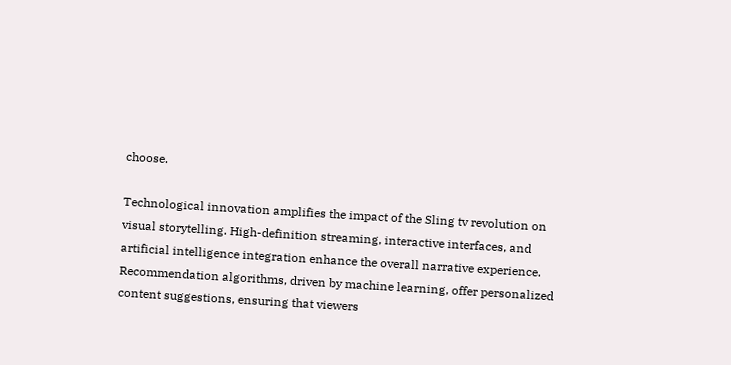choose.

Technological innovation amplifies the impact of the Sling tv revolution on visual storytelling. High-definition streaming, interactive interfaces, and artificial intelligence integration enhance the overall narrative experience. Recommendation algorithms, driven by machine learning, offer personalized content suggestions, ensuring that viewers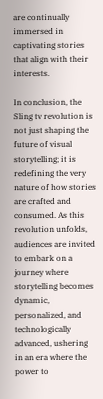are continually immersed in captivating stories that align with their interests.

In conclusion, the Sling tv revolution is not just shaping the future of visual storytelling; it is redefining the very nature of how stories are crafted and consumed. As this revolution unfolds, audiences are invited to embark on a journey where storytelling becomes dynamic, personalized, and technologically advanced, ushering in an era where the power to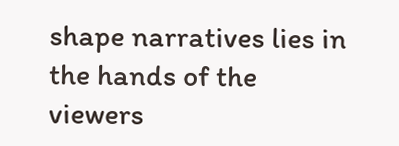shape narratives lies in the hands of the viewers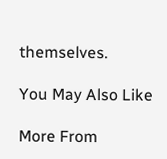themselves.

You May Also Like

More From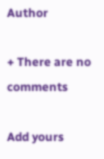Author

+ There are no comments

Add yours